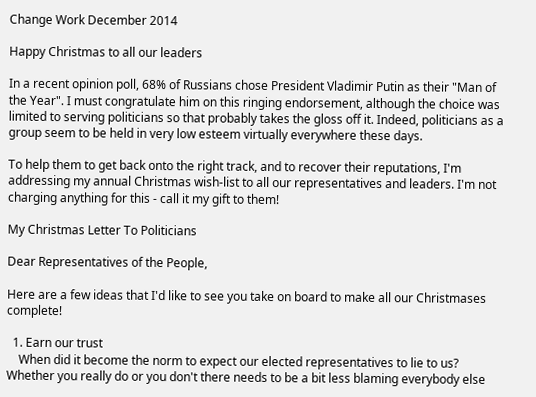Change Work December 2014

Happy Christmas to all our leaders

In a recent opinion poll, 68% of Russians chose President Vladimir Putin as their "Man of the Year". I must congratulate him on this ringing endorsement, although the choice was limited to serving politicians so that probably takes the gloss off it. Indeed, politicians as a group seem to be held in very low esteem virtually everywhere these days.

To help them to get back onto the right track, and to recover their reputations, I'm addressing my annual Christmas wish-list to all our representatives and leaders. I'm not charging anything for this - call it my gift to them!

My Christmas Letter To Politicians

Dear Representatives of the People,

Here are a few ideas that I'd like to see you take on board to make all our Christmases complete!

  1. Earn our trust
    When did it become the norm to expect our elected representatives to lie to us? Whether you really do or you don't there needs to be a bit less blaming everybody else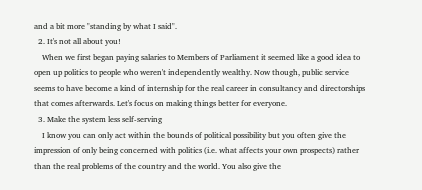and a bit more "standing by what I said".
  2. It's not all about you!
    When we first began paying salaries to Members of Parliament it seemed like a good idea to open up politics to people who weren't independently wealthy. Now though, public service seems to have become a kind of internship for the real career in consultancy and directorships that comes afterwards. Let's focus on making things better for everyone.
  3. Make the system less self-serving
    I know you can only act within the bounds of political possibility but you often give the impression of only being concerned with politics (i.e. what affects your own prospects) rather than the real problems of the country and the world. You also give the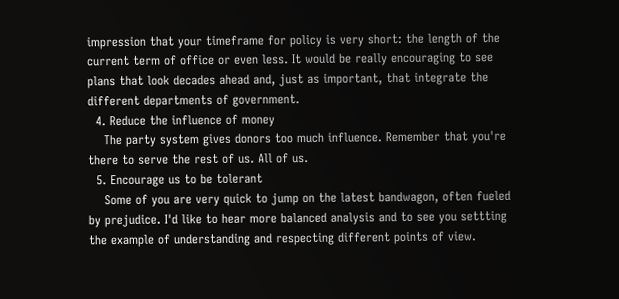impression that your timeframe for policy is very short: the length of the current term of office or even less. It would be really encouraging to see plans that look decades ahead and, just as important, that integrate the different departments of government.
  4. Reduce the influence of money
    The party system gives donors too much influence. Remember that you're there to serve the rest of us. All of us.
  5. Encourage us to be tolerant
    Some of you are very quick to jump on the latest bandwagon, often fueled by prejudice. I'd like to hear more balanced analysis and to see you settting the example of understanding and respecting different points of view.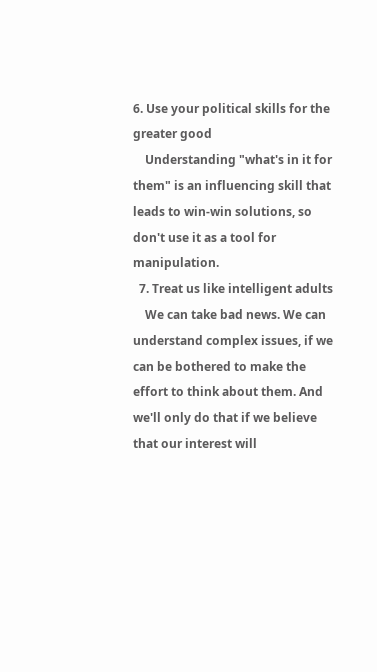6. Use your political skills for the greater good
    Understanding "what's in it for them" is an influencing skill that leads to win-win solutions, so don't use it as a tool for manipulation.
  7. Treat us like intelligent adults
    We can take bad news. We can understand complex issues, if we can be bothered to make the effort to think about them. And we'll only do that if we believe that our interest will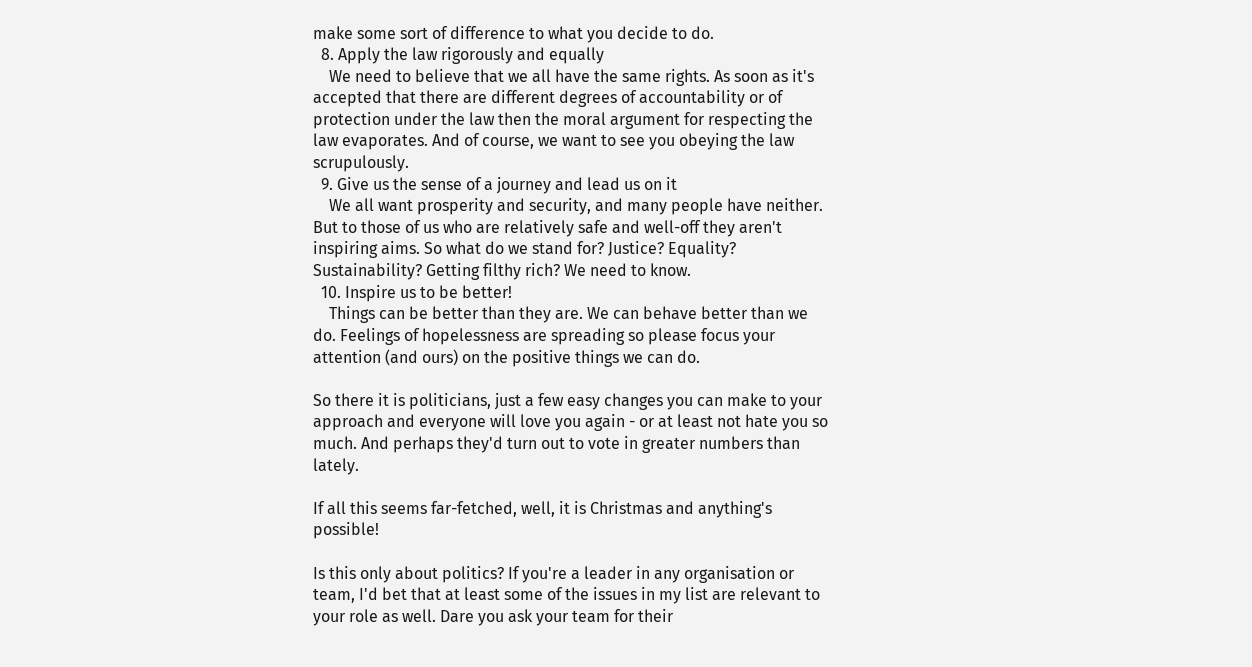make some sort of difference to what you decide to do.
  8. Apply the law rigorously and equally
    We need to believe that we all have the same rights. As soon as it's accepted that there are different degrees of accountability or of protection under the law then the moral argument for respecting the law evaporates. And of course, we want to see you obeying the law scrupulously.
  9. Give us the sense of a journey and lead us on it
    We all want prosperity and security, and many people have neither. But to those of us who are relatively safe and well-off they aren't inspiring aims. So what do we stand for? Justice? Equality? Sustainability? Getting filthy rich? We need to know.
  10. Inspire us to be better!
    Things can be better than they are. We can behave better than we do. Feelings of hopelessness are spreading so please focus your attention (and ours) on the positive things we can do.

So there it is politicians, just a few easy changes you can make to your approach and everyone will love you again - or at least not hate you so much. And perhaps they'd turn out to vote in greater numbers than lately.

If all this seems far-fetched, well, it is Christmas and anything's possible!

Is this only about politics? If you're a leader in any organisation or team, I'd bet that at least some of the issues in my list are relevant to your role as well. Dare you ask your team for their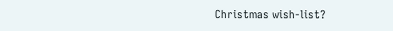Christmas wish-list?